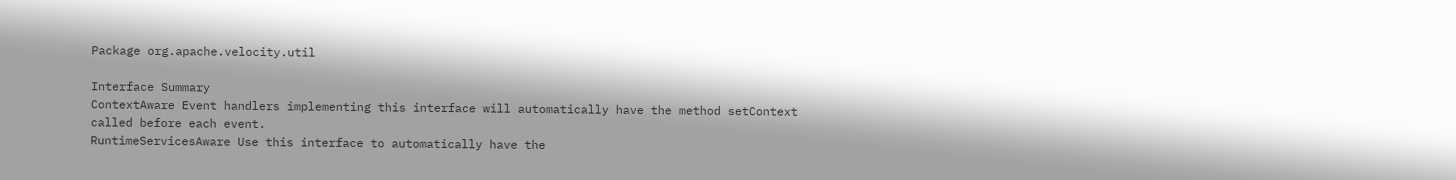Package org.apache.velocity.util

Interface Summary
ContextAware Event handlers implementing this interface will automatically have the method setContext called before each event.
RuntimeServicesAware Use this interface to automatically have the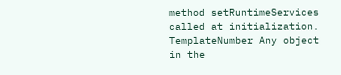method setRuntimeServices called at initialization.
TemplateNumber Any object in the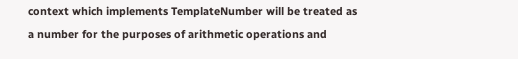context which implements TemplateNumber will be treated as a number for the purposes of arithmetic operations and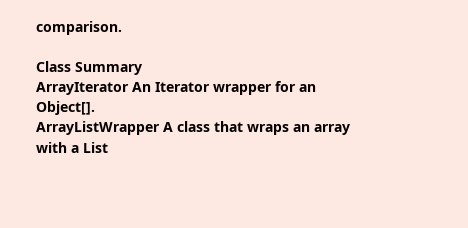comparison.

Class Summary
ArrayIterator An Iterator wrapper for an Object[].
ArrayListWrapper A class that wraps an array with a List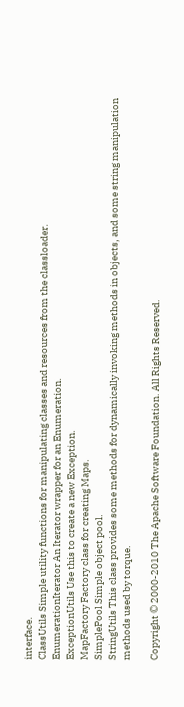interface.
ClassUtils Simple utility functions for manipulating classes and resources from the classloader.
EnumerationIterator An Iterator wrapper for an Enumeration.
ExceptionUtils Use this to create a new Exception.
MapFactory Factory class for creating Maps.
SimplePool Simple object pool.
StringUtils This class provides some methods for dynamically invoking methods in objects, and some string manipulation methods used by torque.

Copyright © 2000-2010 The Apache Software Foundation. All Rights Reserved.